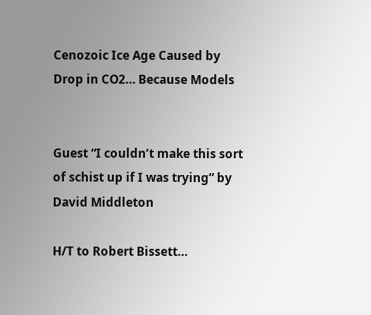Cenozoic Ice Age Caused by Drop in CO2… Because Models


Guest “I couldn’t make this sort of schist up if I was trying” by David Middleton

H/T to Robert Bissett…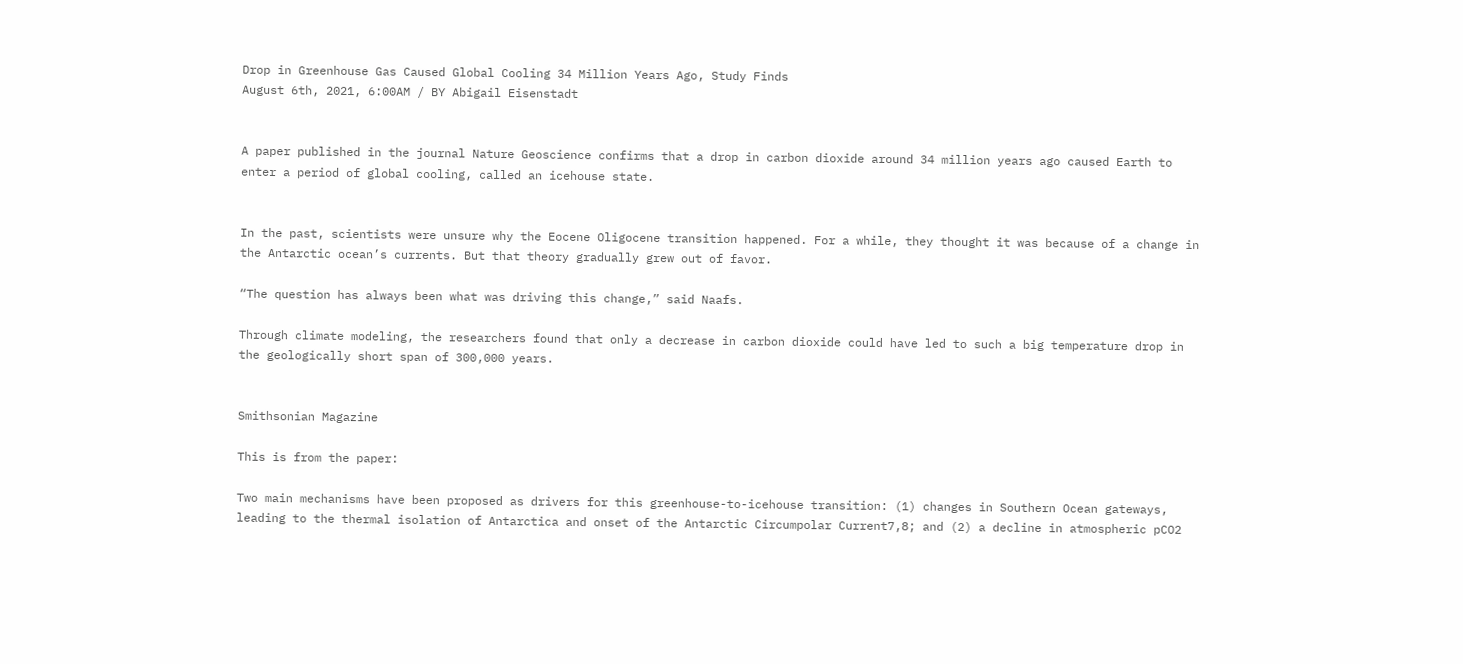Drop in Greenhouse Gas Caused Global Cooling 34 Million Years Ago, Study Finds
August 6th, 2021, 6:00AM / BY Abigail Eisenstadt


A paper published in the journal Nature Geoscience confirms that a drop in carbon dioxide around 34 million years ago caused Earth to enter a period of global cooling, called an icehouse state.


In the past, scientists were unsure why the Eocene Oligocene transition happened. For a while, they thought it was because of a change in the Antarctic ocean’s currents. But that theory gradually grew out of favor.

“The question has always been what was driving this change,” said Naafs.

Through climate modeling, the researchers found that only a decrease in carbon dioxide could have led to such a big temperature drop in the geologically short span of 300,000 years.


Smithsonian Magazine

This is from the paper:

Two main mechanisms have been proposed as drivers for this greenhouse-to-icehouse transition: (1) changes in Southern Ocean gateways, leading to the thermal isolation of Antarctica and onset of the Antarctic Circumpolar Current7,8; and (2) a decline in atmospheric pCO2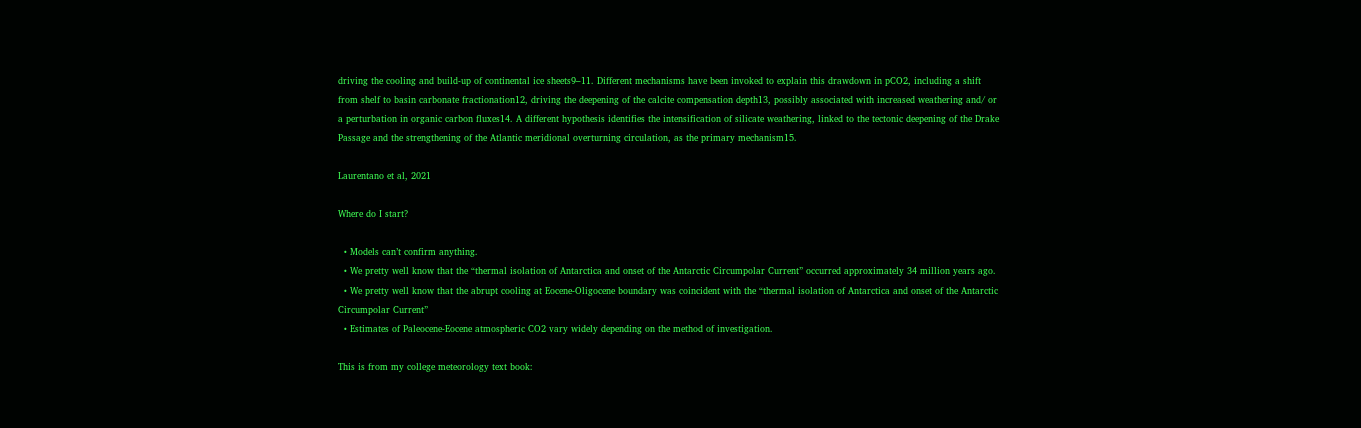driving the cooling and build-up of continental ice sheets9–11. Different mechanisms have been invoked to explain this drawdown in pCO2, including a shift from shelf to basin carbonate fractionation12, driving the deepening of the calcite compensation depth13, possibly associated with increased weathering and/ or a perturbation in organic carbon fluxes14. A different hypothesis identifies the intensification of silicate weathering, linked to the tectonic deepening of the Drake Passage and the strengthening of the Atlantic meridional overturning circulation, as the primary mechanism15.

Laurentano et al, 2021

Where do I start?

  • Models can’t confirm anything.
  • We pretty well know that the “thermal isolation of Antarctica and onset of the Antarctic Circumpolar Current” occurred approximately 34 million years ago.
  • We pretty well know that the abrupt cooling at Eocene-Oligocene boundary was coincident with the “thermal isolation of Antarctica and onset of the Antarctic Circumpolar Current”
  • Estimates of Paleocene-Eocene atmospheric CO2 vary widely depending on the method of investigation.

This is from my college meteorology text book: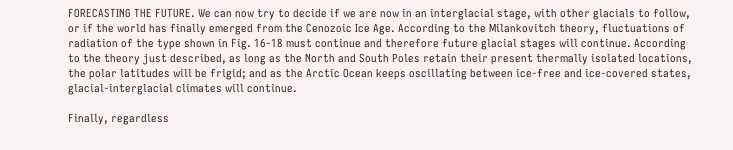FORECASTING THE FUTURE. We can now try to decide if we are now in an interglacial stage, with other glacials to follow, or if the world has finally emerged from the Cenozoic Ice Age. According to the Milankovitch theory, fluctuations of radiation of the type shown in Fig. 16-18 must continue and therefore future glacial stages will continue. According to the theory just described, as long as the North and South Poles retain their present thermally isolated locations, the polar latitudes will be frigid; and as the Arctic Ocean keeps oscillating between ice-free and ice-covered states, glacial-interglacial climates will continue.

Finally, regardless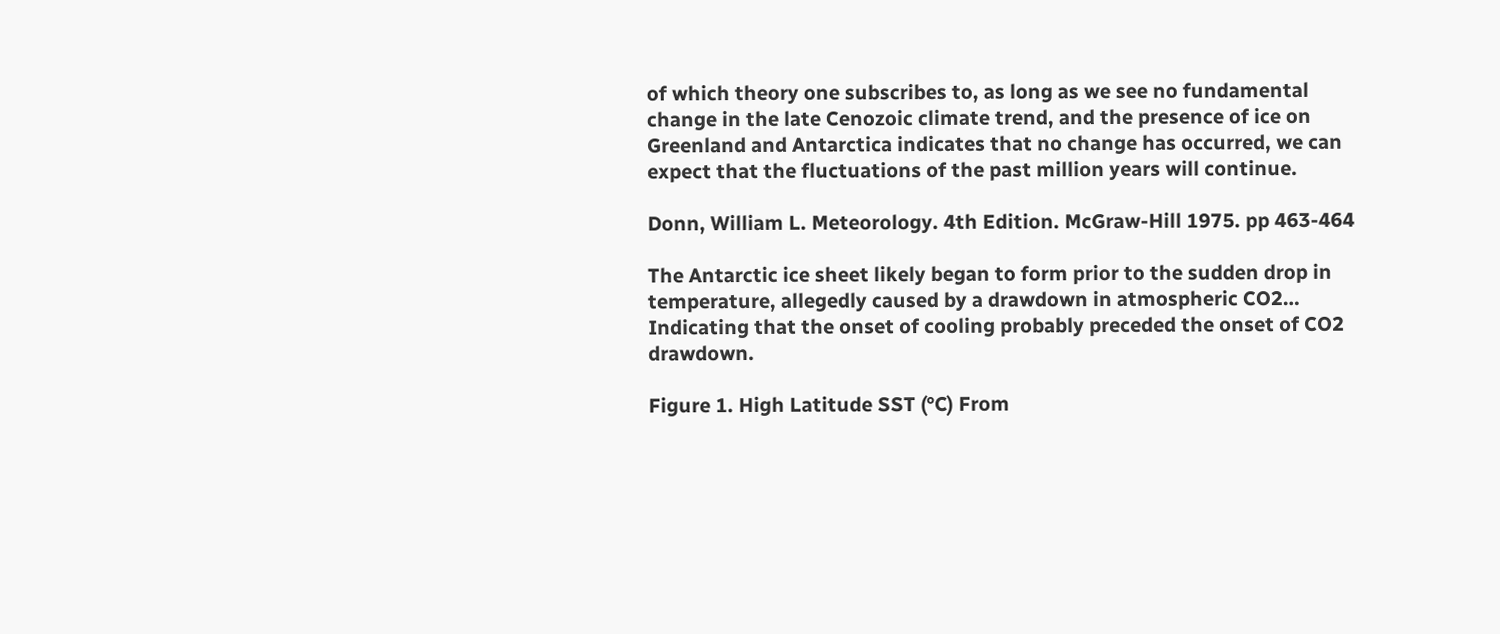of which theory one subscribes to, as long as we see no fundamental change in the late Cenozoic climate trend, and the presence of ice on Greenland and Antarctica indicates that no change has occurred, we can expect that the fluctuations of the past million years will continue.

Donn, William L. Meteorology. 4th Edition. McGraw-Hill 1975. pp 463-464

The Antarctic ice sheet likely began to form prior to the sudden drop in temperature, allegedly caused by a drawdown in atmospheric CO2… Indicating that the onset of cooling probably preceded the onset of CO2 drawdown.

Figure 1. High Latitude SST (°C) From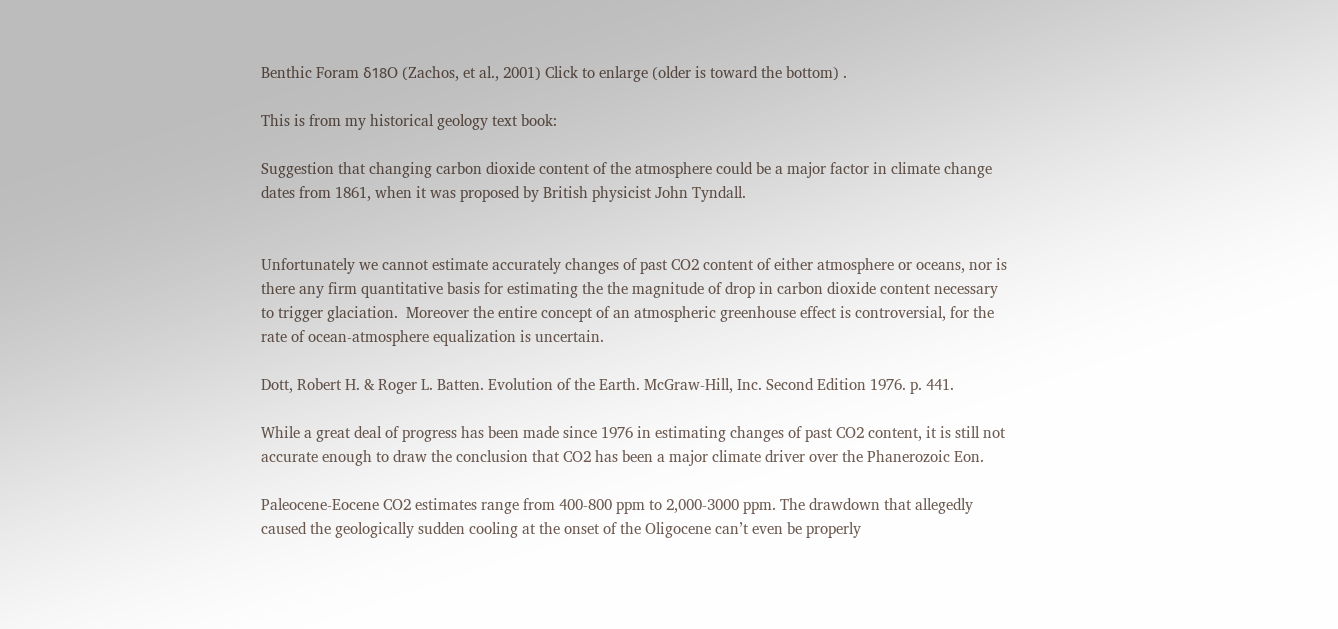Benthic Foram δ18O (Zachos, et al., 2001) Click to enlarge (older is toward the bottom) .

This is from my historical geology text book:

Suggestion that changing carbon dioxide content of the atmosphere could be a major factor in climate change dates from 1861, when it was proposed by British physicist John Tyndall.


Unfortunately we cannot estimate accurately changes of past CO2 content of either atmosphere or oceans, nor is there any firm quantitative basis for estimating the the magnitude of drop in carbon dioxide content necessary to trigger glaciation.  Moreover the entire concept of an atmospheric greenhouse effect is controversial, for the rate of ocean-atmosphere equalization is uncertain.

Dott, Robert H. & Roger L. Batten. Evolution of the Earth. McGraw-Hill, Inc. Second Edition 1976. p. 441.

While a great deal of progress has been made since 1976 in estimating changes of past CO2 content, it is still not accurate enough to draw the conclusion that CO2 has been a major climate driver over the Phanerozoic Eon.

Paleocene-Eocene CO2 estimates range from 400-800 ppm to 2,000-3000 ppm. The drawdown that allegedly caused the geologically sudden cooling at the onset of the Oligocene can’t even be properly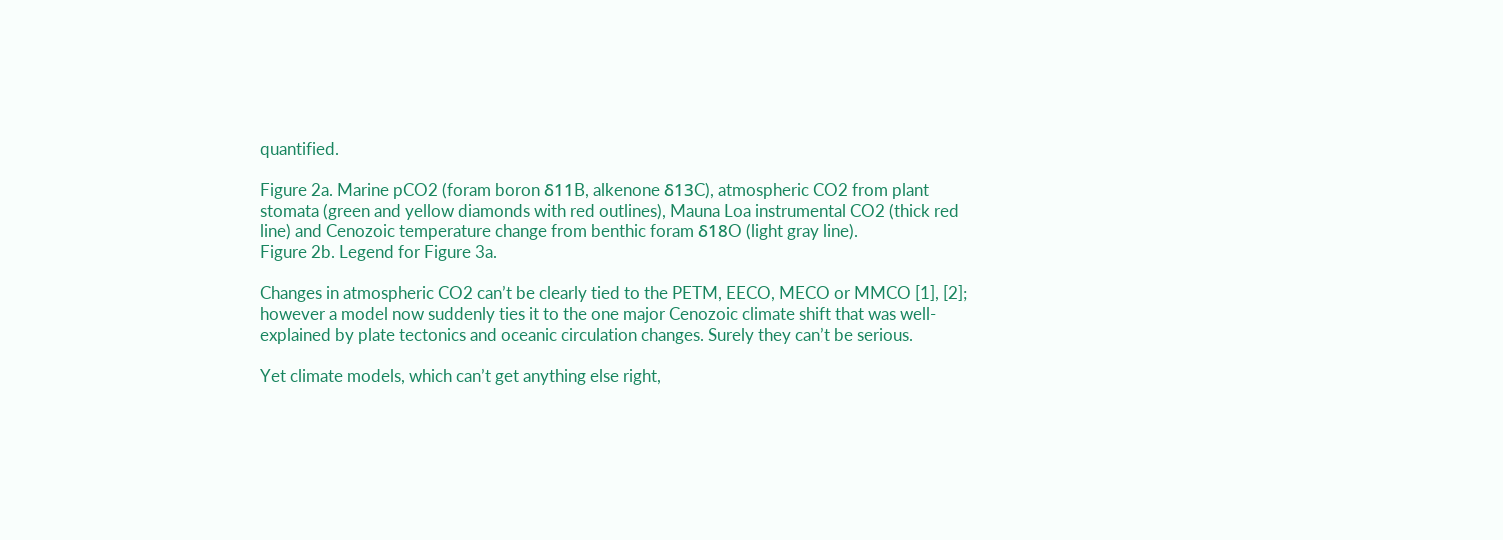quantified.

Figure 2a. Marine pCO2 (foram boron δ11B, alkenone δ13C), atmospheric CO2 from plant stomata (green and yellow diamonds with red outlines), Mauna Loa instrumental CO2 (thick red line) and Cenozoic temperature change from benthic foram δ18O (light gray line).
Figure 2b. Legend for Figure 3a.

Changes in atmospheric CO2 can’t be clearly tied to the PETM, EECO, MECO or MMCO [1], [2]; however a model now suddenly ties it to the one major Cenozoic climate shift that was well-explained by plate tectonics and oceanic circulation changes. Surely they can’t be serious.

Yet climate models, which can’t get anything else right,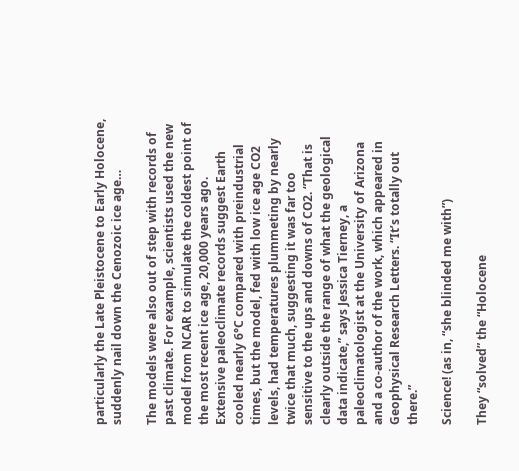particularly the Late Pleistocene to Early Holocene, suddenly nail down the Cenozoic ice age…

The models were also out of step with records of past climate. For example, scientists used the new model from NCAR to simulate the coldest point of the most recent ice age, 20,000 years ago. Extensive paleoclimate records suggest Earth cooled nearly 6°C compared with preindustrial times, but the model, fed with low ice age CO2 levels, had temperatures plummeting by nearly twice that much, suggesting it was far too sensitive to the ups and downs of CO2. “That is clearly outside the range of what the geological data indicate,” says Jessica Tierney, a paleoclimatologist at the University of Arizona and a co-author of the work, which appeared in Geophysical Research Letters. “It’s totally out there.”

Science! (as in, “she blinded me with”)

They “solved” the “Holocene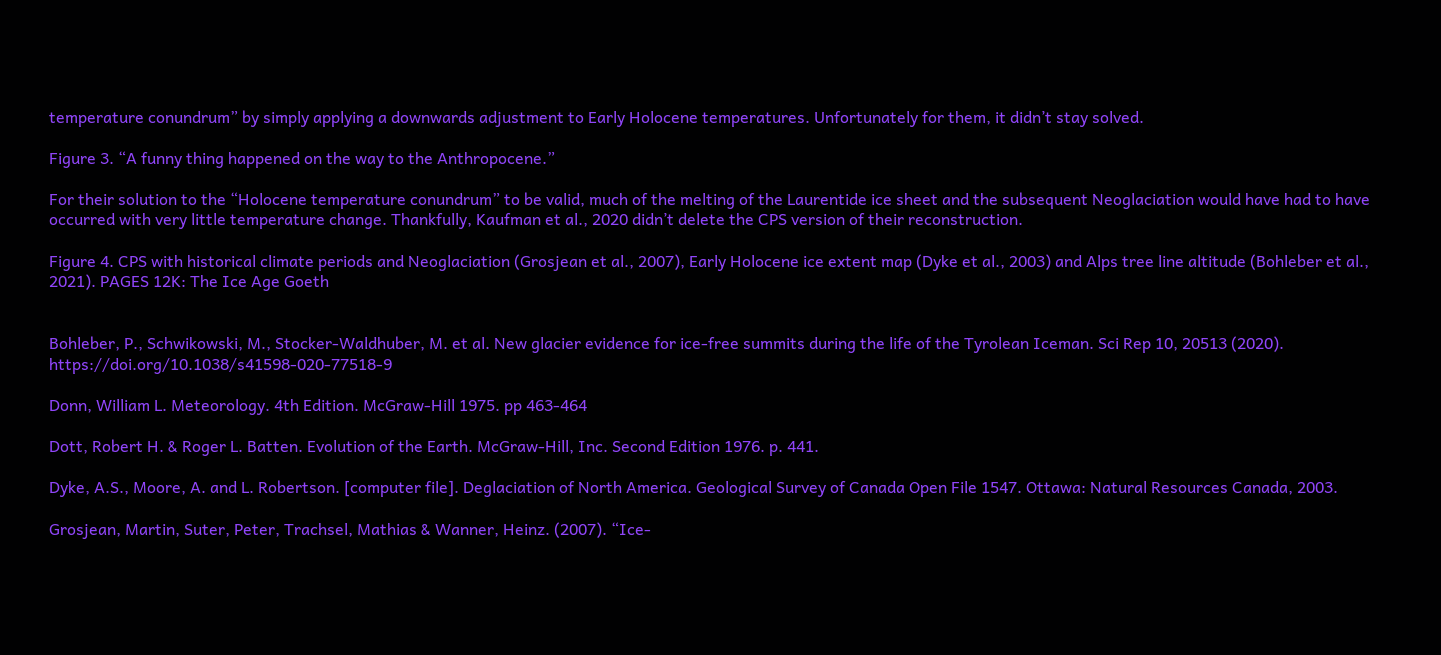temperature conundrum” by simply applying a downwards adjustment to Early Holocene temperatures. Unfortunately for them, it didn’t stay solved.

Figure 3. “A funny thing happened on the way to the Anthropocene.”

For their solution to the “Holocene temperature conundrum” to be valid, much of the melting of the Laurentide ice sheet and the subsequent Neoglaciation would have had to have occurred with very little temperature change. Thankfully, Kaufman et al., 2020 didn’t delete the CPS version of their reconstruction.

Figure 4. CPS with historical climate periods and Neoglaciation (Grosjean et al., 2007), Early Holocene ice extent map (Dyke et al., 2003) and Alps tree line altitude (Bohleber et al., 2021). PAGES 12K: The Ice Age Goeth


Bohleber, P., Schwikowski, M., Stocker-Waldhuber, M. et al. New glacier evidence for ice-free summits during the life of the Tyrolean Iceman. Sci Rep 10, 20513 (2020). https://doi.org/10.1038/s41598-020-77518-9

Donn, William L. Meteorology. 4th Edition. McGraw-Hill 1975. pp 463-464

Dott, Robert H. & Roger L. Batten. Evolution of the Earth. McGraw-Hill, Inc. Second Edition 1976. p. 441.

Dyke, A.S., Moore, A. and L. Robertson. [computer file]. Deglaciation of North America. Geological Survey of Canada Open File 1547. Ottawa: Natural Resources Canada, 2003.

Grosjean, Martin, Suter, Peter, Trachsel, Mathias & Wanner, Heinz. (2007). “Ice‐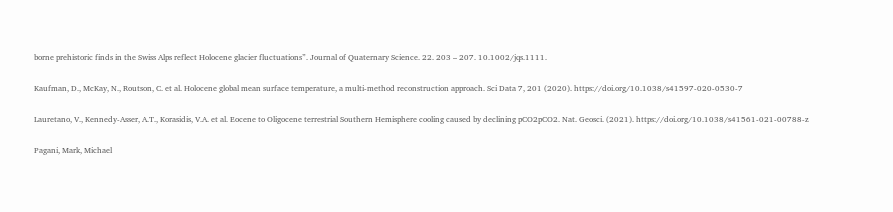borne prehistoric finds in the Swiss Alps reflect Holocene glacier fluctuations”. Journal of Quaternary Science. 22. 203 – 207. 10.1002/jqs.1111.

Kaufman, D., McKay, N., Routson, C. et al. Holocene global mean surface temperature, a multi-method reconstruction approach. Sci Data 7, 201 (2020). https://doi.org/10.1038/s41597-020-0530-7

Lauretano, V., Kennedy-Asser, A.T., Korasidis, V.A. et al. Eocene to Oligocene terrestrial Southern Hemisphere cooling caused by declining pCO2pCO2. Nat. Geosci. (2021). https://doi.org/10.1038/s41561-021-00788-z

Pagani, Mark, Michael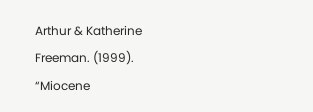Arthur & Katherine Freeman. (1999). “Miocene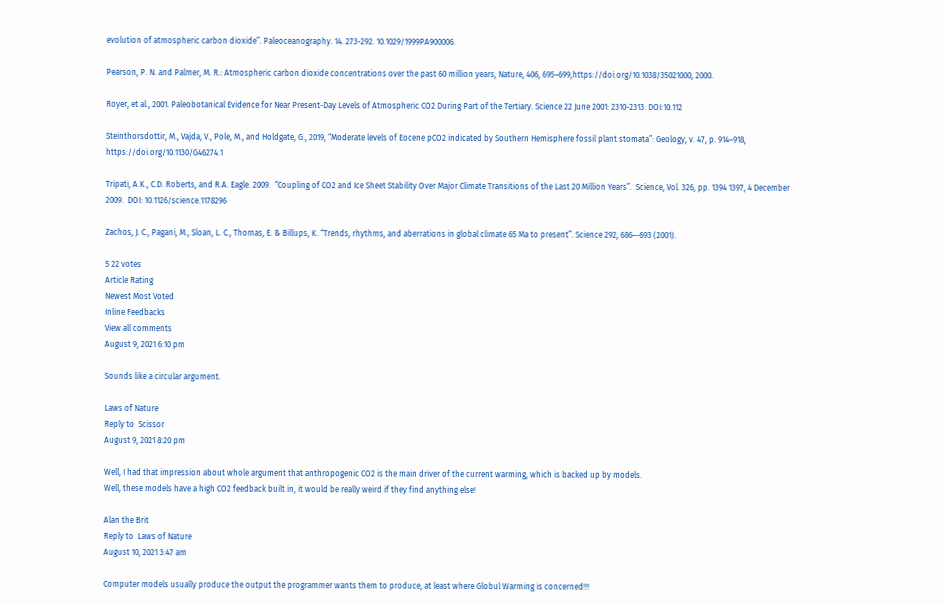evolution of atmospheric carbon dioxide”. Paleoceanography. 14. 273-292. 10.1029/1999PA900006.

Pearson, P. N. and Palmer, M. R.: Atmospheric carbon dioxide concentrations over the past 60 million years, Nature, 406, 695–699,https://doi.org/10.1038/35021000, 2000.

Royer, et al., 2001. Paleobotanical Evidence for Near Present-Day Levels of Atmospheric CO2 During Part of the Tertiary. Science 22 June 2001: 2310-2313. DOI:10.112

Steinthorsdottir, M., Vajda, V., Pole, M., and Holdgate, G., 2019, “Moderate levels of Eocene pCO2 indicated by Southern Hemisphere fossil plant stomata”: Geology, v. 47, p. 914–918, https://doi.org/10.1130/G46274.1

Tripati, A.K., C.D. Roberts, and R.A. Eagle. 2009.  “Coupling of CO2 and Ice Sheet Stability Over Major Climate Transitions of the Last 20 Million Years”.  Science, Vol. 326, pp. 1394 1397, 4 December 2009.  DOI: 10.1126/science.1178296

Zachos, J. C., Pagani, M., Sloan, L. C., Thomas, E. & Billups, K. “Trends, rhythms, and aberrations in global climate 65 Ma to present”. Science 292, 686–-693 (2001).

5 22 votes
Article Rating
Newest Most Voted
Inline Feedbacks
View all comments
August 9, 2021 6:10 pm

Sounds like a circular argument.

Laws of Nature
Reply to  Scissor
August 9, 2021 8:20 pm

Well, I had that impression about whole argument that anthropogenic CO2 is the main driver of the current warming, which is backed up by models.
Well, these models have a high CO2 feedback built in, it would be really weird if they find anything else!

Alan the Brit
Reply to  Laws of Nature
August 10, 2021 3:47 am

Computer models usually produce the output the programmer wants them to produce, at least where Globul Warming is concerned!!!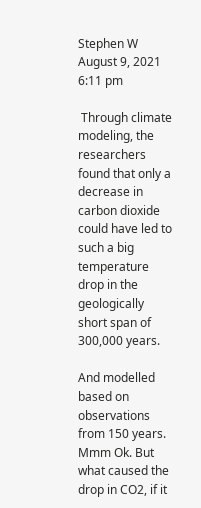Stephen W
August 9, 2021 6:11 pm

 Through climate modeling, the researchers found that only a decrease in carbon dioxide could have led to such a big temperature drop in the geologically short span of 300,000 years.

And modelled based on observations from 150 years. Mmm Ok. But what caused the drop in CO2, if it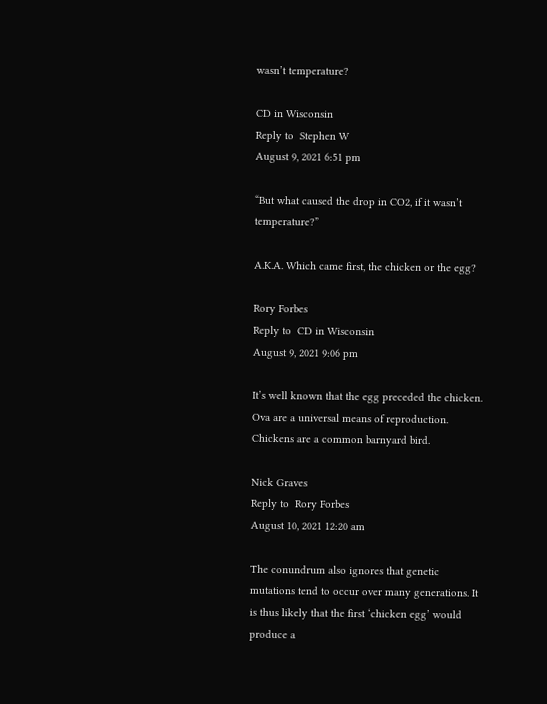wasn’t temperature?

CD in Wisconsin
Reply to  Stephen W
August 9, 2021 6:51 pm

“But what caused the drop in CO2, if it wasn’t temperature?”

A.K.A. Which came first, the chicken or the egg?

Rory Forbes
Reply to  CD in Wisconsin
August 9, 2021 9:06 pm

It’s well known that the egg preceded the chicken. Ova are a universal means of reproduction. Chickens are a common barnyard bird.

Nick Graves
Reply to  Rory Forbes
August 10, 2021 12:20 am

The conundrum also ignores that genetic mutations tend to occur over many generations. It is thus likely that the first ‘chicken egg’ would produce a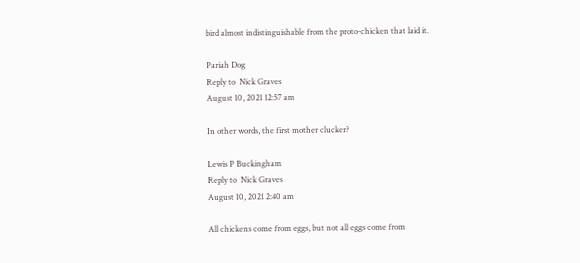bird almost indistinguishable from the proto-chicken that laid it.

Pariah Dog
Reply to  Nick Graves
August 10, 2021 12:57 am

In other words, the first mother clucker?

Lewis P Buckingham
Reply to  Nick Graves
August 10, 2021 2:40 am

All chickens come from eggs, but not all eggs come from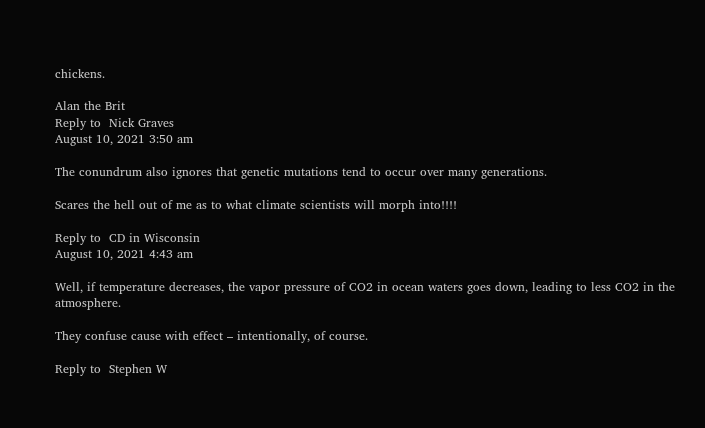chickens.

Alan the Brit
Reply to  Nick Graves
August 10, 2021 3:50 am

The conundrum also ignores that genetic mutations tend to occur over many generations.

Scares the hell out of me as to what climate scientists will morph into!!!!

Reply to  CD in Wisconsin
August 10, 2021 4:43 am

Well, if temperature decreases, the vapor pressure of CO2 in ocean waters goes down, leading to less CO2 in the atmosphere.

They confuse cause with effect – intentionally, of course.

Reply to  Stephen W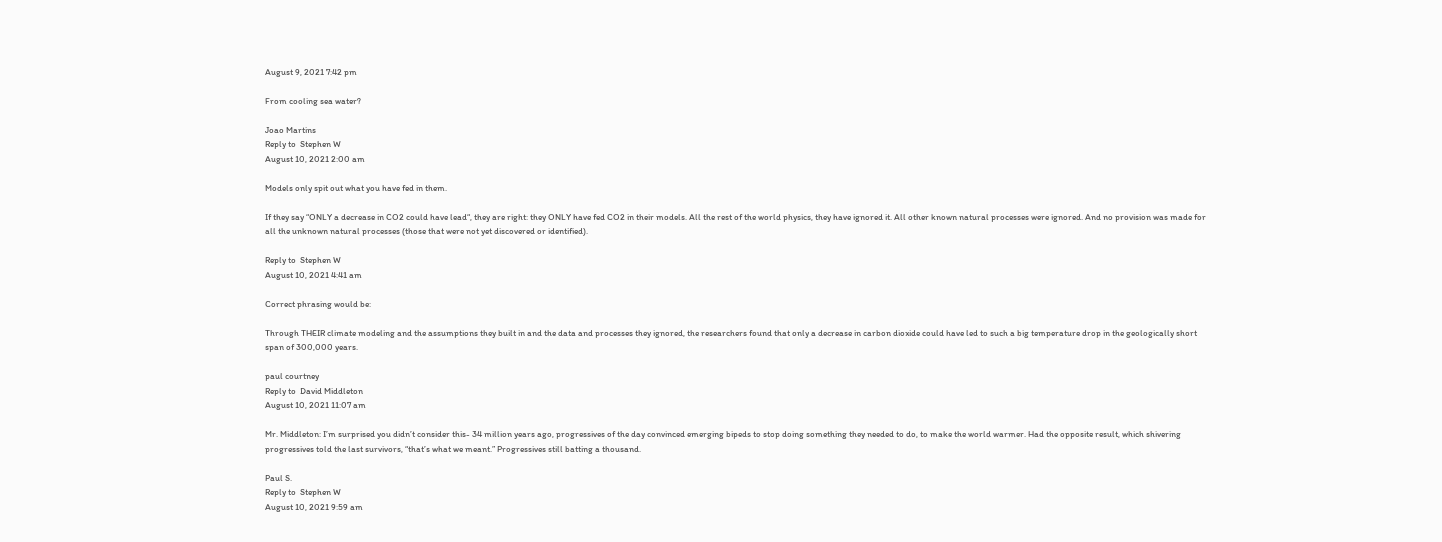August 9, 2021 7:42 pm

From cooling sea water?

Joao Martins
Reply to  Stephen W
August 10, 2021 2:00 am

Models only spit out what you have fed in them.

If they say “ONLY a decrease in CO2 could have lead“, they are right: they ONLY have fed CO2 in their models. All the rest of the world physics, they have ignored it. All other known natural processes were ignored. And no provision was made for all the unknown natural processes (those that were not yet discovered or identified).

Reply to  Stephen W
August 10, 2021 4:41 am

Correct phrasing would be:

Through THEIR climate modeling and the assumptions they built in and the data and processes they ignored, the researchers found that only a decrease in carbon dioxide could have led to such a big temperature drop in the geologically short span of 300,000 years.

paul courtney
Reply to  David Middleton
August 10, 2021 11:07 am

Mr. Middleton: I’m surprised you didn’t consider this- 34 million years ago, progressives of the day convinced emerging bipeds to stop doing something they needed to do, to make the world warmer. Had the opposite result, which shivering progressives told the last survivors, “that’s what we meant.” Progressives still batting a thousand.

Paul S.
Reply to  Stephen W
August 10, 2021 9:59 am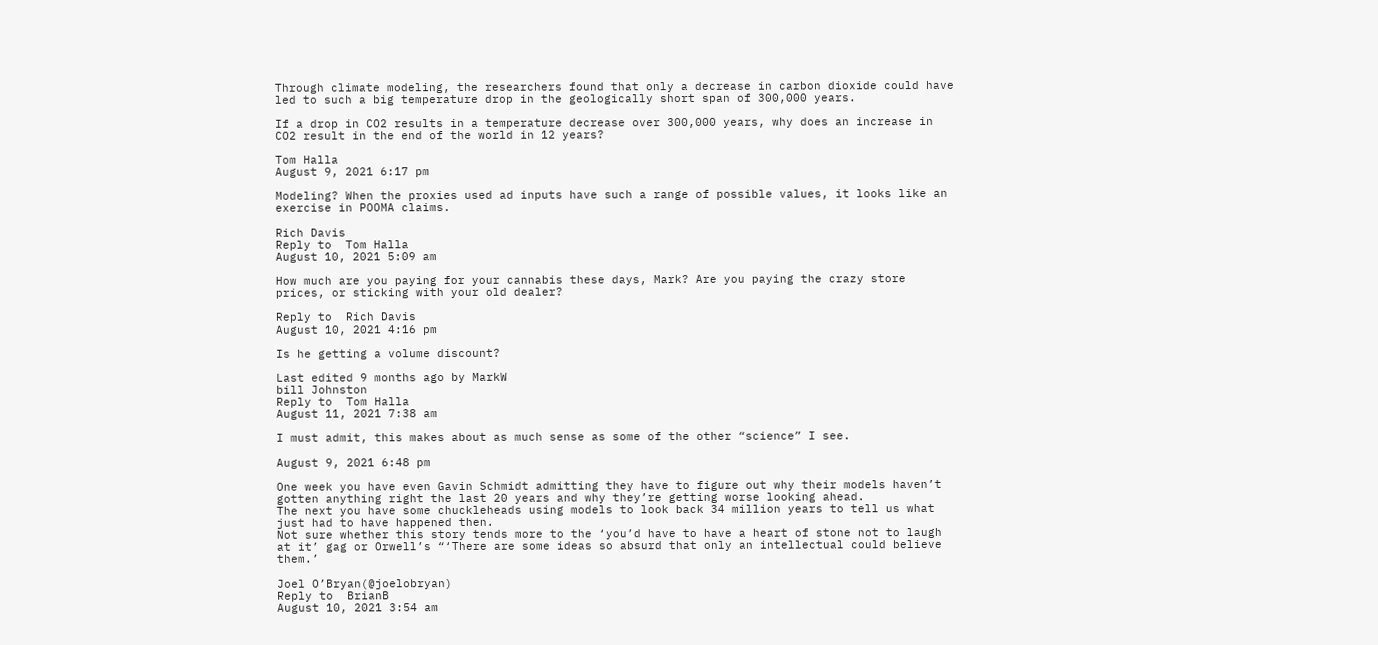Through climate modeling, the researchers found that only a decrease in carbon dioxide could have led to such a big temperature drop in the geologically short span of 300,000 years.

If a drop in CO2 results in a temperature decrease over 300,000 years, why does an increase in CO2 result in the end of the world in 12 years?

Tom Halla
August 9, 2021 6:17 pm

Modeling? When the proxies used ad inputs have such a range of possible values, it looks like an exercise in POOMA claims.

Rich Davis
Reply to  Tom Halla
August 10, 2021 5:09 am

How much are you paying for your cannabis these days, Mark? Are you paying the crazy store prices, or sticking with your old dealer?

Reply to  Rich Davis
August 10, 2021 4:16 pm

Is he getting a volume discount?

Last edited 9 months ago by MarkW
bill Johnston
Reply to  Tom Halla
August 11, 2021 7:38 am

I must admit, this makes about as much sense as some of the other “science” I see.

August 9, 2021 6:48 pm

One week you have even Gavin Schmidt admitting they have to figure out why their models haven’t gotten anything right the last 20 years and why they’re getting worse looking ahead.
The next you have some chuckleheads using models to look back 34 million years to tell us what just had to have happened then.
Not sure whether this story tends more to the ‘you’d have to have a heart of stone not to laugh at it’ gag or Orwell’s “‘There are some ideas so absurd that only an intellectual could believe them.’

Joel O’Bryan(@joelobryan)
Reply to  BrianB
August 10, 2021 3:54 am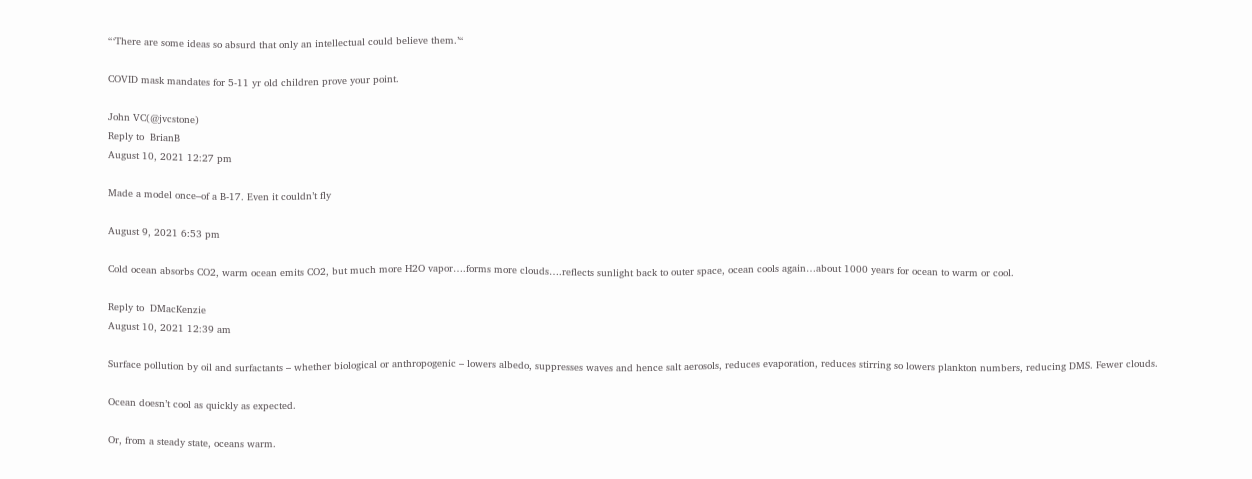“‘There are some ideas so absurd that only an intellectual could believe them.’“

COVID mask mandates for 5-11 yr old children prove your point.

John VC(@jvcstone)
Reply to  BrianB
August 10, 2021 12:27 pm

Made a model once–of a B-17. Even it couldn’t fly

August 9, 2021 6:53 pm

Cold ocean absorbs CO2, warm ocean emits CO2, but much more H2O vapor….forms more clouds….reflects sunlight back to outer space, ocean cools again…about 1000 years for ocean to warm or cool.

Reply to  DMacKenzie
August 10, 2021 12:39 am

Surface pollution by oil and surfactants – whether biological or anthropogenic – lowers albedo, suppresses waves and hence salt aerosols, reduces evaporation, reduces stirring so lowers plankton numbers, reducing DMS. Fewer clouds.

Ocean doesn’t cool as quickly as expected.

Or, from a steady state, oceans warm.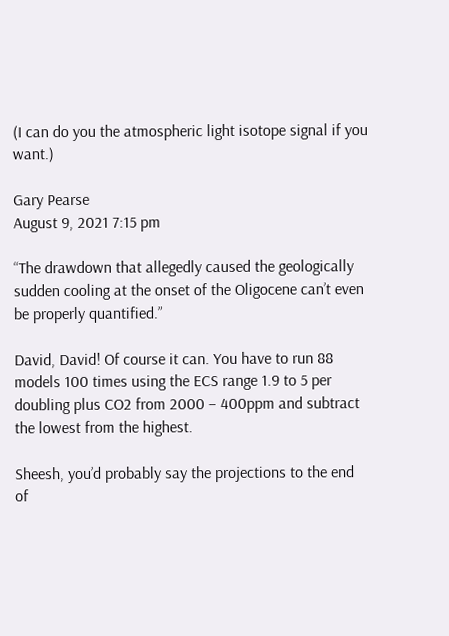(I can do you the atmospheric light isotope signal if you want.)

Gary Pearse
August 9, 2021 7:15 pm

“The drawdown that allegedly caused the geologically sudden cooling at the onset of the Oligocene can’t even be properly quantified.”

David, David! Of course it can. You have to run 88 models 100 times using the ECS range 1.9 to 5 per doubling plus CO2 from 2000 – 400ppm and subtract the lowest from the highest.

Sheesh, you’d probably say the projections to the end of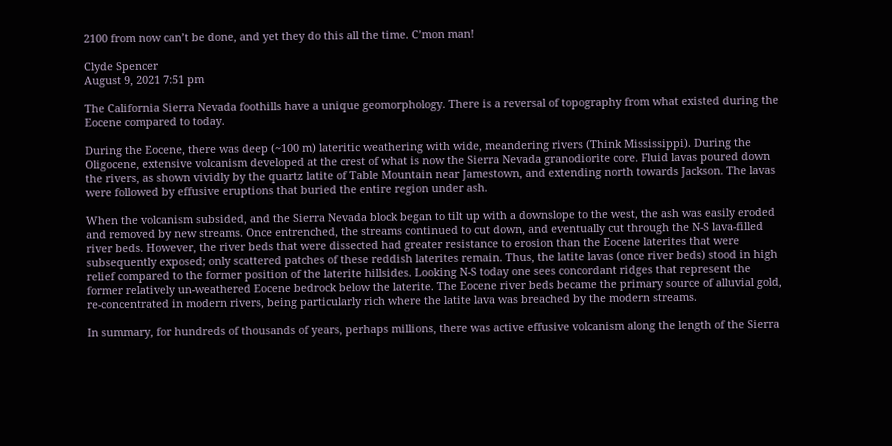2100 from now can’t be done, and yet they do this all the time. C’mon man!

Clyde Spencer
August 9, 2021 7:51 pm

The California Sierra Nevada foothills have a unique geomorphology. There is a reversal of topography from what existed during the Eocene compared to today.

During the Eocene, there was deep (~100 m) lateritic weathering with wide, meandering rivers (Think Mississippi). During the Oligocene, extensive volcanism developed at the crest of what is now the Sierra Nevada granodiorite core. Fluid lavas poured down the rivers, as shown vividly by the quartz latite of Table Mountain near Jamestown, and extending north towards Jackson. The lavas were followed by effusive eruptions that buried the entire region under ash.

When the volcanism subsided, and the Sierra Nevada block began to tilt up with a downslope to the west, the ash was easily eroded and removed by new streams. Once entrenched, the streams continued to cut down, and eventually cut through the N-S lava-filled river beds. However, the river beds that were dissected had greater resistance to erosion than the Eocene laterites that were subsequently exposed; only scattered patches of these reddish laterites remain. Thus, the latite lavas (once river beds) stood in high relief compared to the former position of the laterite hillsides. Looking N-S today one sees concordant ridges that represent the former relatively un-weathered Eocene bedrock below the laterite. The Eocene river beds became the primary source of alluvial gold, re-concentrated in modern rivers, being particularly rich where the latite lava was breached by the modern streams.

In summary, for hundreds of thousands of years, perhaps millions, there was active effusive volcanism along the length of the Sierra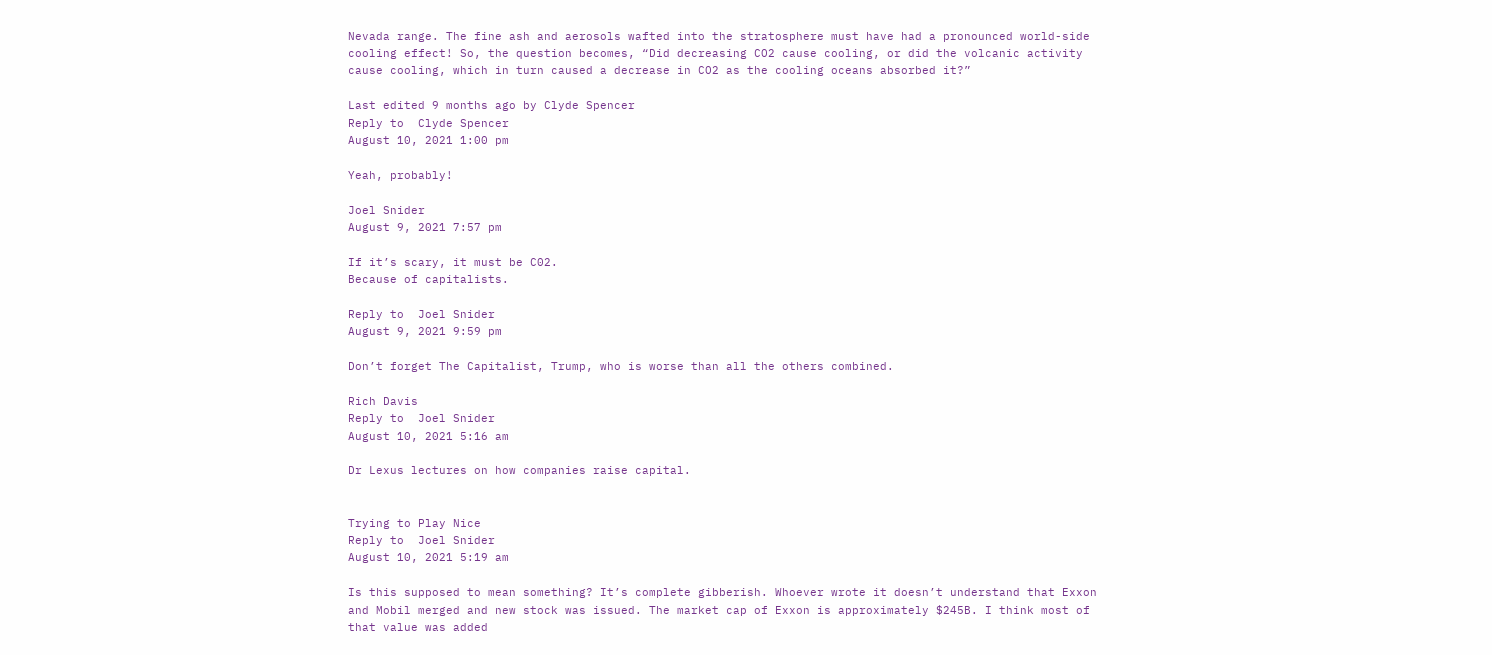Nevada range. The fine ash and aerosols wafted into the stratosphere must have had a pronounced world-side cooling effect! So, the question becomes, “Did decreasing CO2 cause cooling, or did the volcanic activity cause cooling, which in turn caused a decrease in CO2 as the cooling oceans absorbed it?”

Last edited 9 months ago by Clyde Spencer
Reply to  Clyde Spencer
August 10, 2021 1:00 pm

Yeah, probably!

Joel Snider
August 9, 2021 7:57 pm

If it’s scary, it must be C02.
Because of capitalists.

Reply to  Joel Snider
August 9, 2021 9:59 pm

Don’t forget The Capitalist, Trump, who is worse than all the others combined.

Rich Davis
Reply to  Joel Snider
August 10, 2021 5:16 am

Dr Lexus lectures on how companies raise capital.


Trying to Play Nice
Reply to  Joel Snider
August 10, 2021 5:19 am

Is this supposed to mean something? It’s complete gibberish. Whoever wrote it doesn’t understand that Exxon and Mobil merged and new stock was issued. The market cap of Exxon is approximately $245B. I think most of that value was added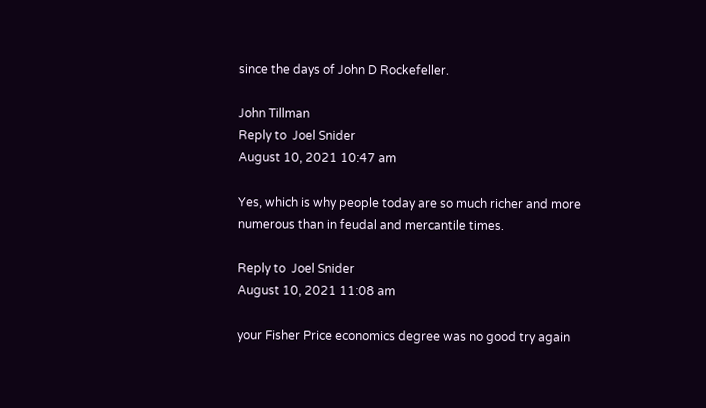since the days of John D Rockefeller.

John Tillman
Reply to  Joel Snider
August 10, 2021 10:47 am

Yes, which is why people today are so much richer and more numerous than in feudal and mercantile times.

Reply to  Joel Snider
August 10, 2021 11:08 am

your Fisher Price economics degree was no good try again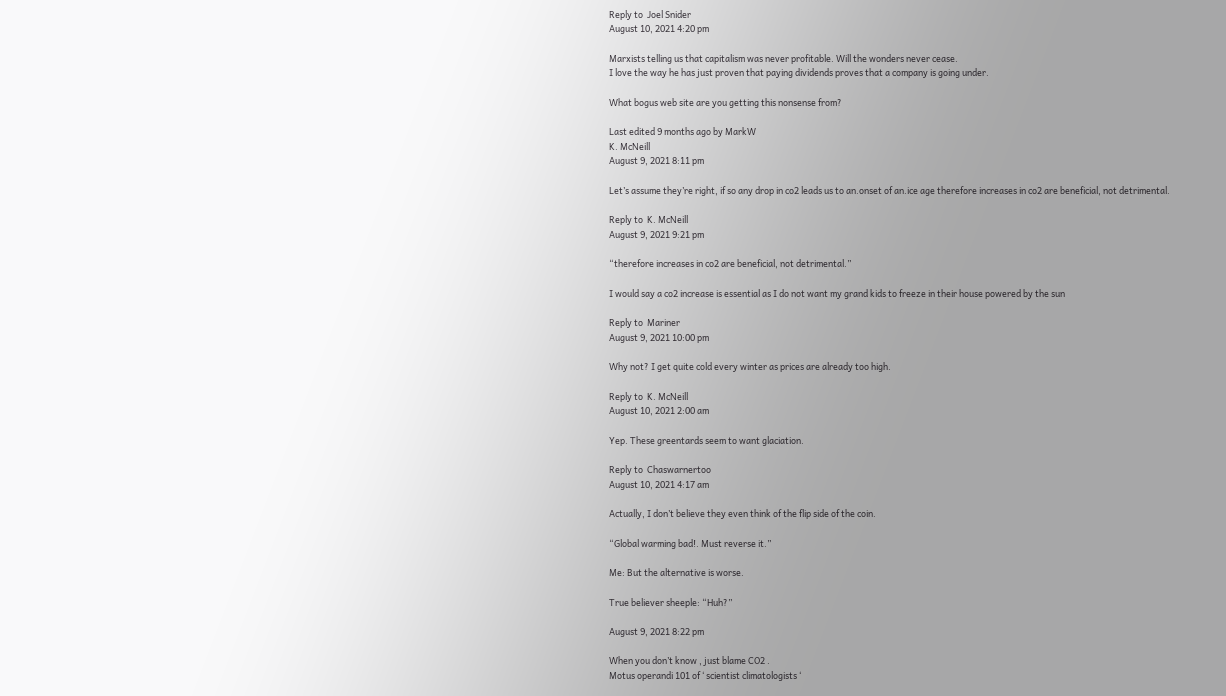Reply to  Joel Snider
August 10, 2021 4:20 pm

Marxists telling us that capitalism was never profitable. Will the wonders never cease.
I love the way he has just proven that paying dividends proves that a company is going under.

What bogus web site are you getting this nonsense from?

Last edited 9 months ago by MarkW
K. McNeill
August 9, 2021 8:11 pm

Let’s assume they’re right, if so any drop in co2 leads us to an.onset of an.ice age therefore increases in co2 are beneficial, not detrimental.

Reply to  K. McNeill
August 9, 2021 9:21 pm

“therefore increases in co2 are beneficial, not detrimental.”

I would say a co2 increase is essential as I do not want my grand kids to freeze in their house powered by the sun

Reply to  Mariner
August 9, 2021 10:00 pm

Why not? I get quite cold every winter as prices are already too high.

Reply to  K. McNeill
August 10, 2021 2:00 am

Yep. These greentards seem to want glaciation.

Reply to  Chaswarnertoo
August 10, 2021 4:17 am

Actually, I don’t believe they even think of the flip side of the coin.

“Global warming bad!. Must reverse it.”

Me: But the alternative is worse.

True believer sheeple: “Huh?”

August 9, 2021 8:22 pm

When you don’t know , just blame CO2 .
Motus operandi 101 of ‘ scientist climatologists ‘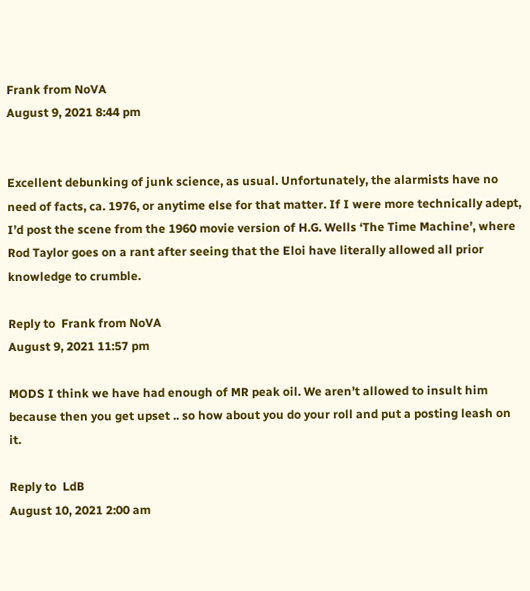Frank from NoVA
August 9, 2021 8:44 pm


Excellent debunking of junk science, as usual. Unfortunately, the alarmists have no need of facts, ca. 1976, or anytime else for that matter. If I were more technically adept, I’d post the scene from the 1960 movie version of H.G. Wells ‘The Time Machine’, where Rod Taylor goes on a rant after seeing that the Eloi have literally allowed all prior knowledge to crumble.

Reply to  Frank from NoVA
August 9, 2021 11:57 pm

MODS I think we have had enough of MR peak oil. We aren’t allowed to insult him because then you get upset .. so how about you do your roll and put a posting leash on it.

Reply to  LdB
August 10, 2021 2:00 am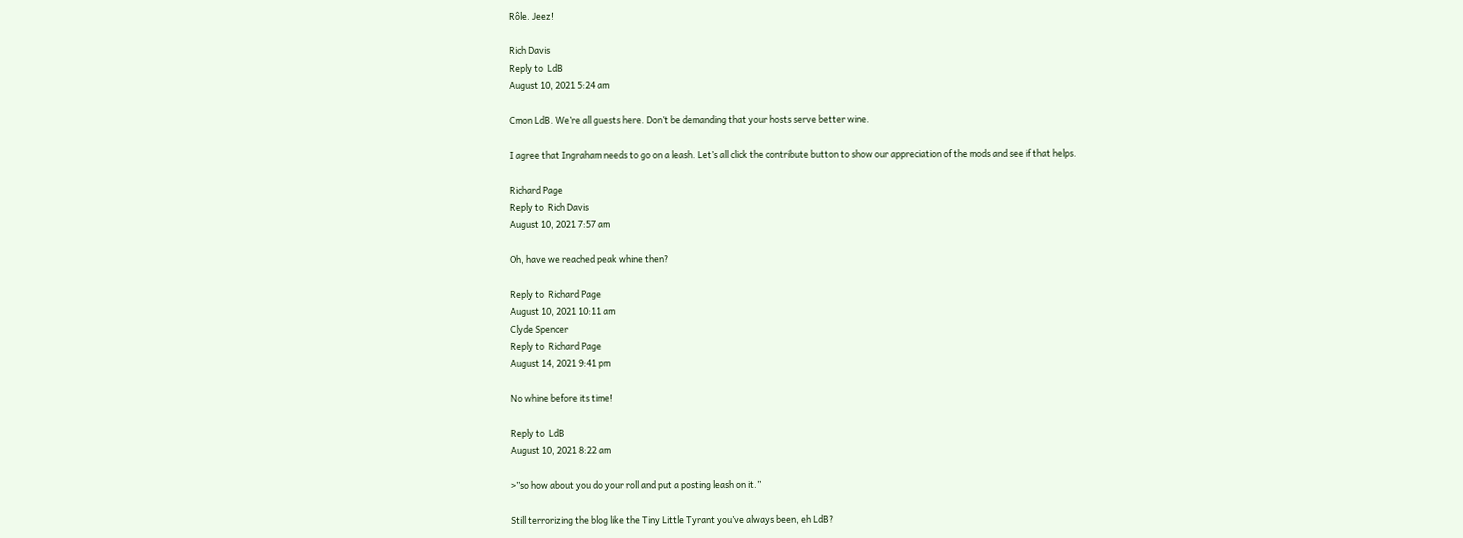Rôle. Jeez!

Rich Davis
Reply to  LdB
August 10, 2021 5:24 am

Cmon LdB. We’re all guests here. Don’t be demanding that your hosts serve better wine.

I agree that Ingraham needs to go on a leash. Let’s all click the contribute button to show our appreciation of the mods and see if that helps.

Richard Page
Reply to  Rich Davis
August 10, 2021 7:57 am

Oh, have we reached peak whine then?

Reply to  Richard Page
August 10, 2021 10:11 am
Clyde Spencer
Reply to  Richard Page
August 14, 2021 9:41 pm

No whine before its time!

Reply to  LdB
August 10, 2021 8:22 am

>”so how about you do your roll and put a posting leash on it.”

Still terrorizing the blog like the Tiny Little Tyrant you’ve always been, eh LdB?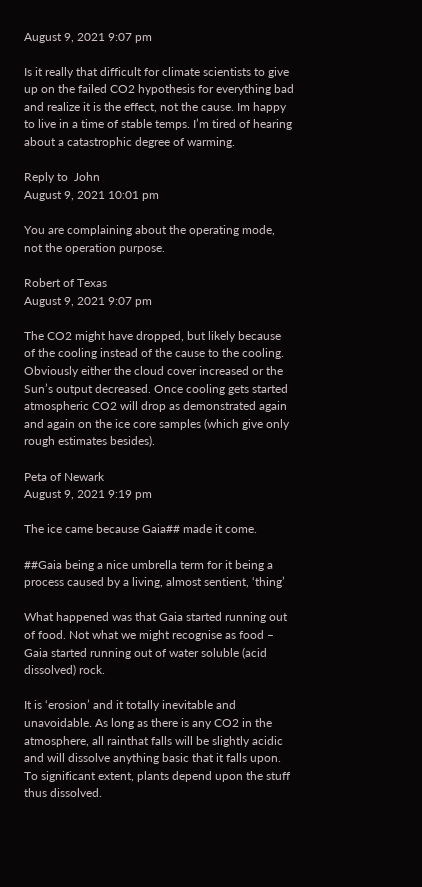August 9, 2021 9:07 pm

Is it really that difficult for climate scientists to give up on the failed CO2 hypothesis for everything bad and realize it is the effect, not the cause. Im happy to live in a time of stable temps. I’m tired of hearing about a catastrophic degree of warming.

Reply to  John
August 9, 2021 10:01 pm

You are complaining about the operating mode, not the operation purpose.

Robert of Texas
August 9, 2021 9:07 pm

The CO2 might have dropped, but likely because of the cooling instead of the cause to the cooling. Obviously either the cloud cover increased or the Sun’s output decreased. Once cooling gets started atmospheric CO2 will drop as demonstrated again and again on the ice core samples (which give only rough estimates besides).

Peta of Newark
August 9, 2021 9:19 pm

The ice came because Gaia## made it come.

##Gaia being a nice umbrella term for it being a process caused by a living, almost sentient, ‘thing’

What happened was that Gaia started running out of food. Not what we might recognise as food – Gaia started running out of water soluble (acid dissolved) rock.

It is ‘erosion’ and it totally inevitable and unavoidable. As long as there is any CO2 in the atmosphere, all rainthat falls will be slightly acidic and will dissolve anything basic that it falls upon.
To significant extent, plants depend upon the stuff thus dissolved.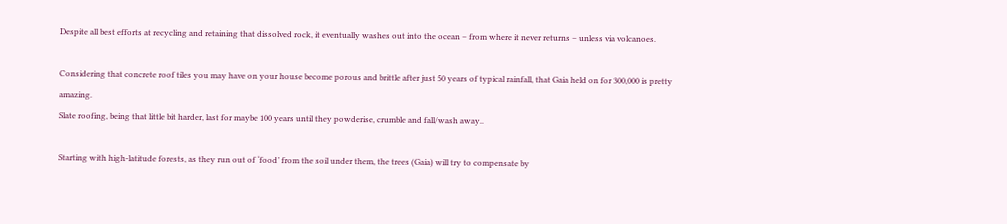Despite all best efforts at recycling and retaining that dissolved rock, it eventually washes out into the ocean – from where it never returns – unless via volcanoes.

Considering that concrete roof tiles you may have on your house become porous and brittle after just 50 years of typical rainfall, that Gaia held on for 300,000 is pretty amazing.
Slate roofing, being that little bit harder, last for maybe 100 years until they powderise, crumble and fall/wash away..

Starting with high-latitude forests, as they run out of ‘food’ from the soil under them, the trees (Gaia) will try to compensate by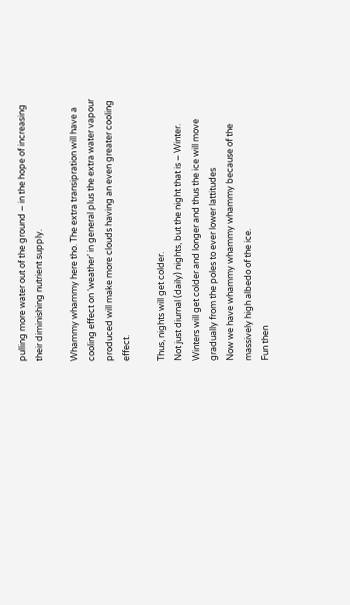pulling more water out of the ground – in the hope of increasing their diminishing nutrient supply.

Whammy whammy here tho. The extra transipration will have a cooling effect on ‘weather’ in general plus the extra water vapour produced will make more clouds having an even greater cooling effect.

Thus, nights will get colder.
Not just diurnal (daily) nights, but the night that is – Winter.
Winters will get colder and longer and thus the ice will move gradually from the poles to ever lower lattitudes
Now we have whammy whammy whammy because of the massively high albedo of the ice.
Fun then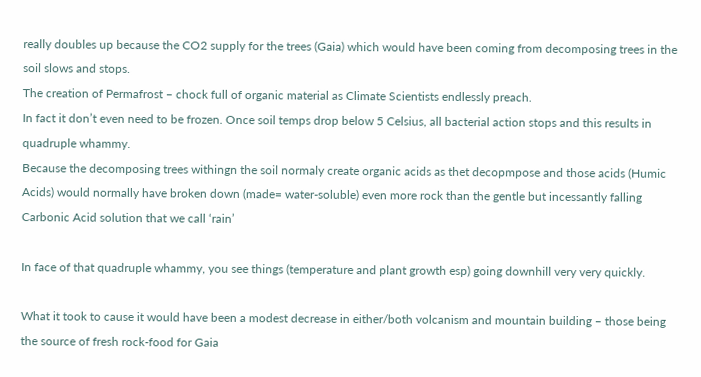really doubles up because the CO2 supply for the trees (Gaia) which would have been coming from decomposing trees in the soil slows and stops.
The creation of Permafrost – chock full of organic material as Climate Scientists endlessly preach.
In fact it don’t even need to be frozen. Once soil temps drop below 5 Celsius, all bacterial action stops and this results in quadruple whammy.
Because the decomposing trees withingn the soil normaly create organic acids as thet decopmpose and those acids (Humic Acids) would normally have broken down (made= water-soluble) even more rock than the gentle but incessantly falling Carbonic Acid solution that we call ‘rain’

In face of that quadruple whammy, you see things (temperature and plant growth esp) going downhill very very quickly.

What it took to cause it would have been a modest decrease in either/both volcanism and mountain building – those being the source of fresh rock-food for Gaia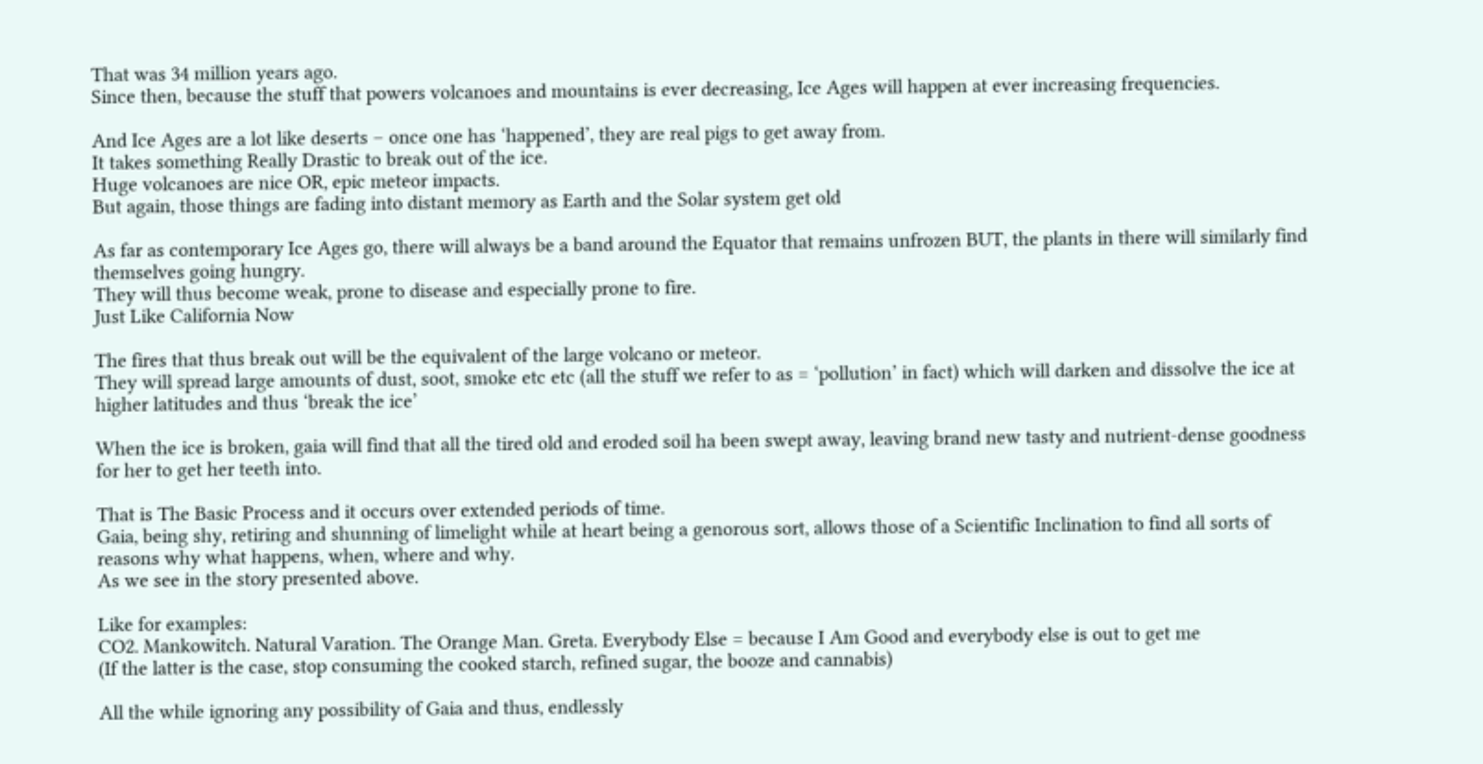That was 34 million years ago.
Since then, because the stuff that powers volcanoes and mountains is ever decreasing, Ice Ages will happen at ever increasing frequencies.

And Ice Ages are a lot like deserts – once one has ‘happened’, they are real pigs to get away from.
It takes something Really Drastic to break out of the ice.
Huge volcanoes are nice OR, epic meteor impacts.
But again, those things are fading into distant memory as Earth and the Solar system get old

As far as contemporary Ice Ages go, there will always be a band around the Equator that remains unfrozen BUT, the plants in there will similarly find themselves going hungry.
They will thus become weak, prone to disease and especially prone to fire.
Just Like California Now

The fires that thus break out will be the equivalent of the large volcano or meteor.
They will spread large amounts of dust, soot, smoke etc etc (all the stuff we refer to as = ‘pollution’ in fact) which will darken and dissolve the ice at higher latitudes and thus ‘break the ice’

When the ice is broken, gaia will find that all the tired old and eroded soil ha been swept away, leaving brand new tasty and nutrient-dense goodness for her to get her teeth into.

That is The Basic Process and it occurs over extended periods of time.
Gaia, being shy, retiring and shunning of limelight while at heart being a genorous sort, allows those of a Scientific Inclination to find all sorts of reasons why what happens, when, where and why.
As we see in the story presented above.

Like for examples:
CO2. Mankowitch. Natural Varation. The Orange Man. Greta. Everybody Else = because I Am Good and everybody else is out to get me
(If the latter is the case, stop consuming the cooked starch, refined sugar, the booze and cannabis)

All the while ignoring any possibility of Gaia and thus, endlessly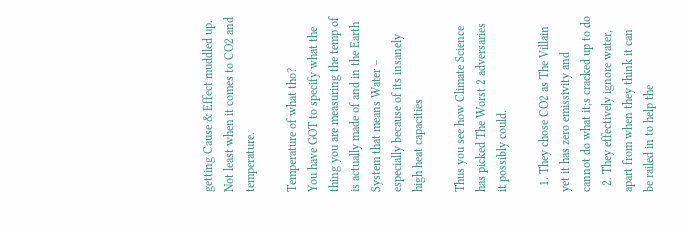getting Cause & Effect muddled up. Not least when it comes to CO2 and temperature.

Temperature of what tho?
You have GOT to specify what the thing you are measuring the temp of is actually made of and in the Earth System that means Water – especially because of its insanely high heat capacities

Thus you see how Climate Science has picked The Worst 2 adversaries it possibly could.

  1. They chose CO2 as The Villain yet it has zero emissivity and cannot do what it;s cracked up to do
  2. They effectively ignore water, apart from when they think it can be railed in to help the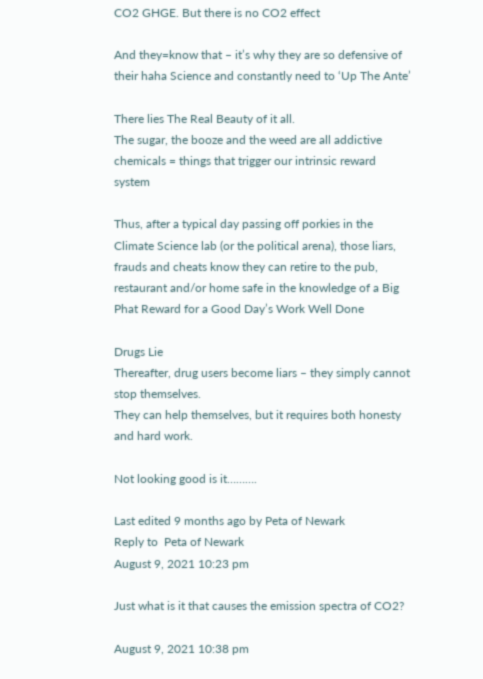CO2 GHGE. But there is no CO2 effect

And they=know that – it’s why they are so defensive of their haha Science and constantly need to ‘Up The Ante’

There lies The Real Beauty of it all.
The sugar, the booze and the weed are all addictive chemicals = things that trigger our intrinsic reward system

Thus, after a typical day passing off porkies in the Climate Science lab (or the political arena), those liars, frauds and cheats know they can retire to the pub, restaurant and/or home safe in the knowledge of a Big Phat Reward for a Good Day’s Work Well Done

Drugs Lie
Thereafter, drug users become liars – they simply cannot stop themselves.
They can help themselves, but it requires both honesty and hard work.

Not looking good is it……….

Last edited 9 months ago by Peta of Newark
Reply to  Peta of Newark
August 9, 2021 10:23 pm

Just what is it that causes the emission spectra of CO2?

August 9, 2021 10:38 pm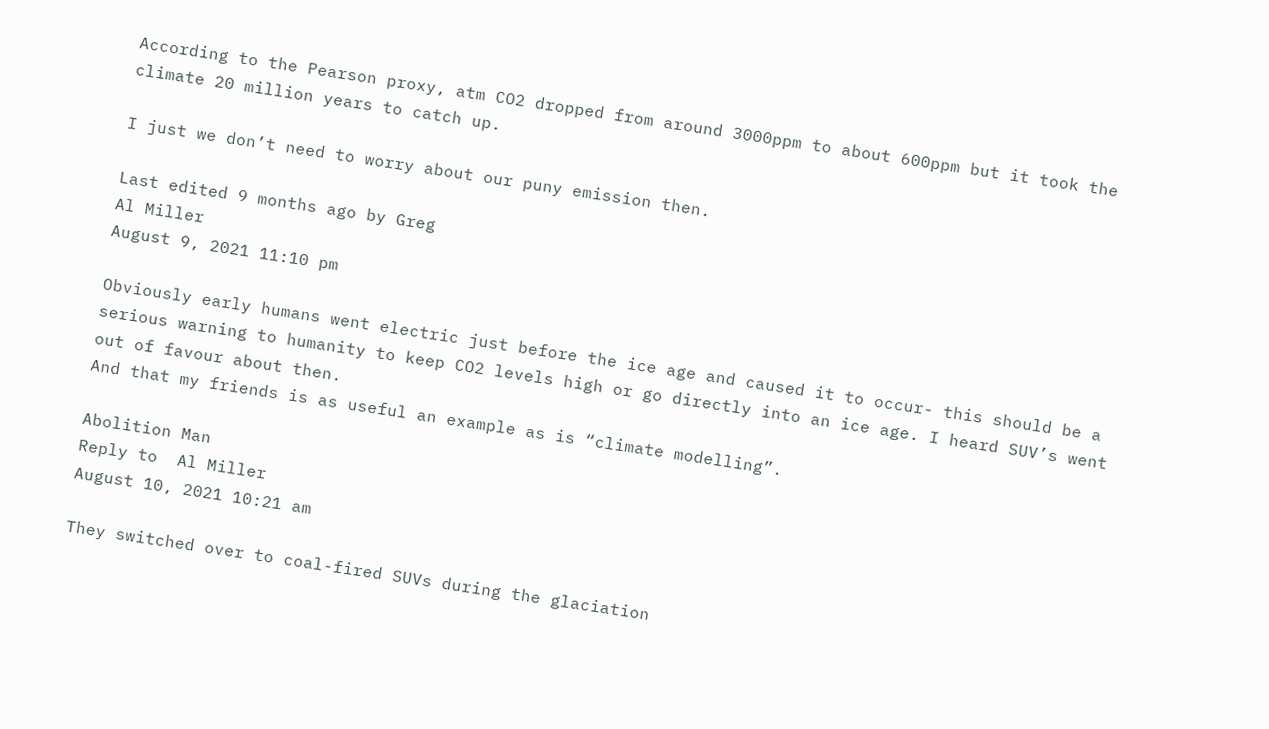According to the Pearson proxy, atm CO2 dropped from around 3000ppm to about 600ppm but it took the climate 20 million years to catch up.

I just we don’t need to worry about our puny emission then.

Last edited 9 months ago by Greg
Al Miller
August 9, 2021 11:10 pm

Obviously early humans went electric just before the ice age and caused it to occur- this should be a serious warning to humanity to keep CO2 levels high or go directly into an ice age. I heard SUV’s went out of favour about then.
And that my friends is as useful an example as is “climate modelling”.

Abolition Man
Reply to  Al Miller
August 10, 2021 10:21 am

They switched over to coal-fired SUVs during the glaciation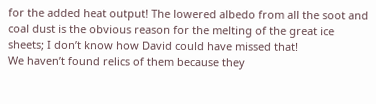for the added heat output! The lowered albedo from all the soot and coal dust is the obvious reason for the melting of the great ice sheets; I don’t know how David could have missed that!
We haven’t found relics of them because they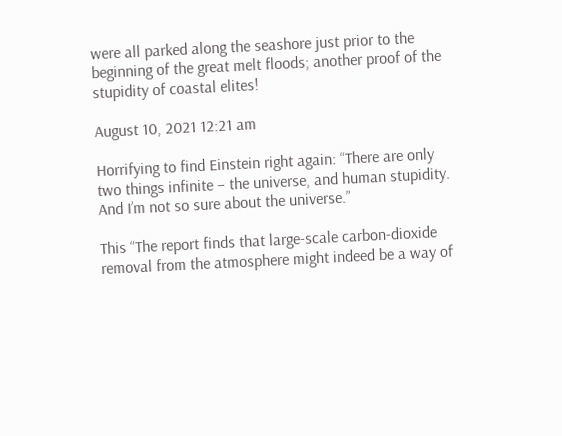were all parked along the seashore just prior to the beginning of the great melt floods; another proof of the stupidity of coastal elites!

August 10, 2021 12:21 am

Horrifying to find Einstein right again: “There are only two things infinite – the universe, and human stupidity. And I’m not so sure about the universe.”

This “The report finds that large-scale carbon-dioxide removal from the atmosphere might indeed be a way of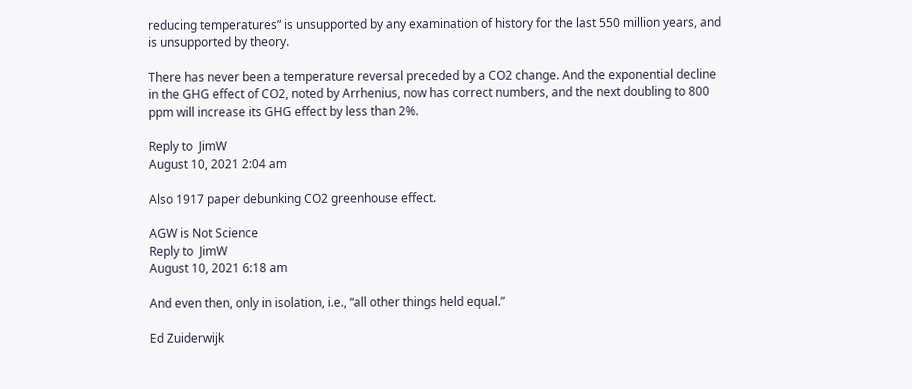reducing temperatures” is unsupported by any examination of history for the last 550 million years, and is unsupported by theory.

There has never been a temperature reversal preceded by a CO2 change. And the exponential decline in the GHG effect of CO2, noted by Arrhenius, now has correct numbers, and the next doubling to 800 ppm will increase its GHG effect by less than 2%.

Reply to  JimW
August 10, 2021 2:04 am

Also 1917 paper debunking CO2 greenhouse effect.

AGW is Not Science
Reply to  JimW
August 10, 2021 6:18 am

And even then, only in isolation, i.e., “all other things held equal.”

Ed Zuiderwijk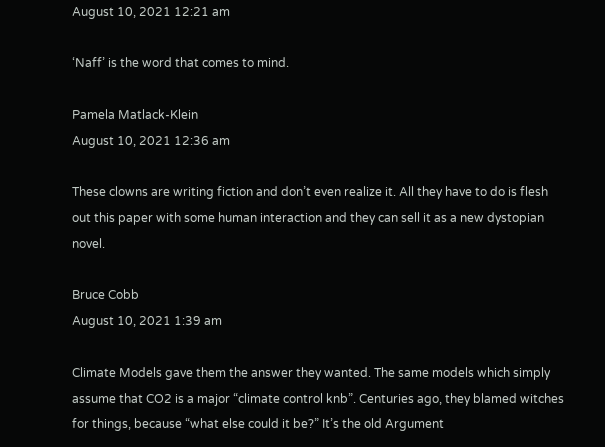August 10, 2021 12:21 am

‘Naff’ is the word that comes to mind.

Pamela Matlack-Klein
August 10, 2021 12:36 am

These clowns are writing fiction and don’t even realize it. All they have to do is flesh out this paper with some human interaction and they can sell it as a new dystopian novel.

Bruce Cobb
August 10, 2021 1:39 am

Climate Models gave them the answer they wanted. The same models which simply assume that CO2 is a major “climate control knb”. Centuries ago, they blamed witches for things, because “what else could it be?” It’s the old Argument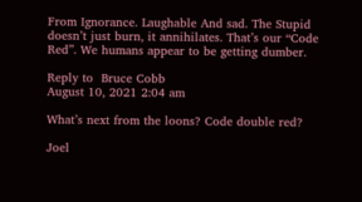From Ignorance. Laughable And sad. The Stupid doesn’t just burn, it annihilates. That’s our “Code Red”. We humans appear to be getting dumber.

Reply to  Bruce Cobb
August 10, 2021 2:04 am

What’s next from the loons? Code double red?

Joel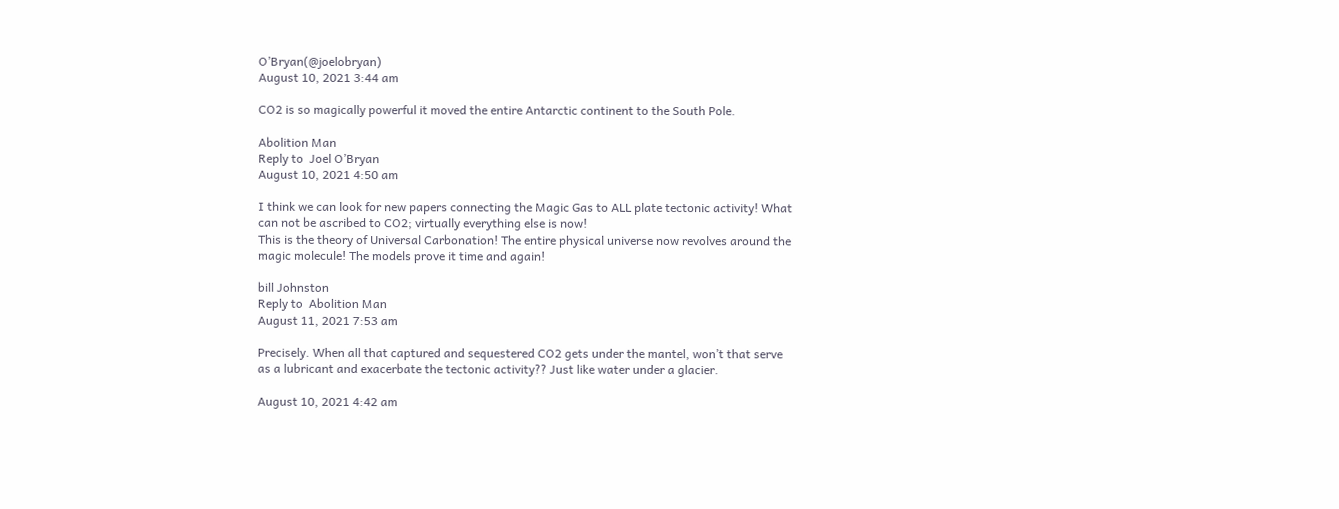O’Bryan(@joelobryan)
August 10, 2021 3:44 am

CO2 is so magically powerful it moved the entire Antarctic continent to the South Pole.

Abolition Man
Reply to  Joel O’Bryan
August 10, 2021 4:50 am

I think we can look for new papers connecting the Magic Gas to ALL plate tectonic activity! What can not be ascribed to CO2; virtually everything else is now!
This is the theory of Universal Carbonation! The entire physical universe now revolves around the magic molecule! The models prove it time and again!

bill Johnston
Reply to  Abolition Man
August 11, 2021 7:53 am

Precisely. When all that captured and sequestered CO2 gets under the mantel, won’t that serve as a lubricant and exacerbate the tectonic activity?? Just like water under a glacier.

August 10, 2021 4:42 am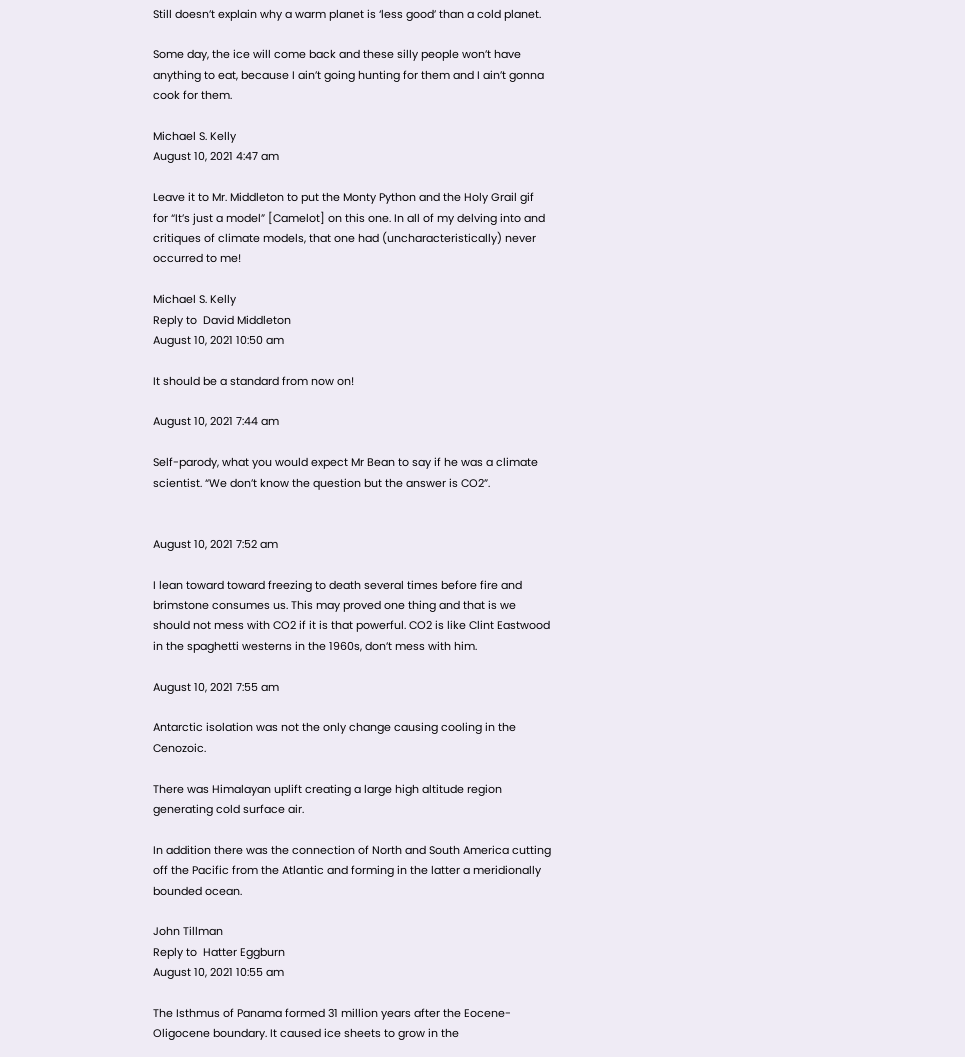Still doesn’t explain why a warm planet is ‘less good’ than a cold planet.

Some day, the ice will come back and these silly people won’t have anything to eat, because I ain’t going hunting for them and I ain’t gonna cook for them.

Michael S. Kelly
August 10, 2021 4:47 am

Leave it to Mr. Middleton to put the Monty Python and the Holy Grail gif for “It’s just a model” [Camelot] on this one. In all of my delving into and critiques of climate models, that one had (uncharacteristically) never occurred to me!

Michael S. Kelly
Reply to  David Middleton
August 10, 2021 10:50 am

It should be a standard from now on!

August 10, 2021 7:44 am

Self-parody, what you would expect Mr Bean to say if he was a climate scientist. “We don’t know the question but the answer is CO2”.


August 10, 2021 7:52 am

I lean toward toward freezing to death several times before fire and brimstone consumes us. This may proved one thing and that is we should not mess with CO2 if it is that powerful. CO2 is like Clint Eastwood in the spaghetti westerns in the 1960s, don’t mess with him.

August 10, 2021 7:55 am

Antarctic isolation was not the only change causing cooling in the Cenozoic.

There was Himalayan uplift creating a large high altitude region generating cold surface air.

In addition there was the connection of North and South America cutting off the Pacific from the Atlantic and forming in the latter a meridionally bounded ocean.

John Tillman
Reply to  Hatter Eggburn
August 10, 2021 10:55 am

The Isthmus of Panama formed 31 million years after the Eocene-Oligocene boundary. It caused ice sheets to grow in the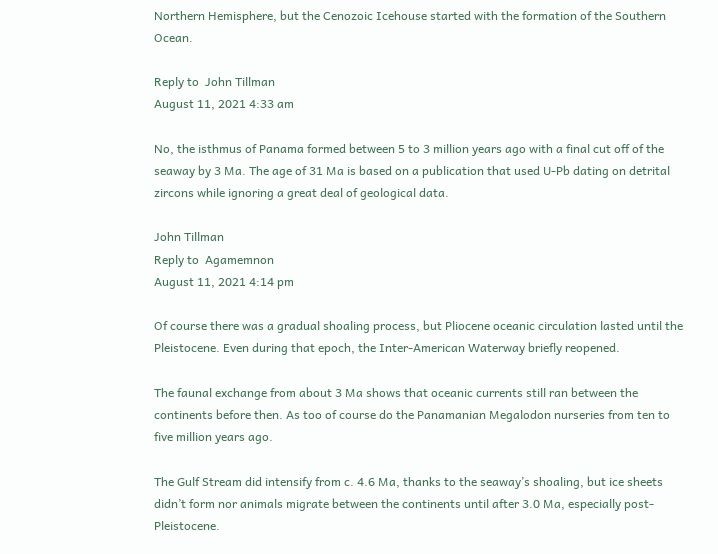Northern Hemisphere, but the Cenozoic Icehouse started with the formation of the Southern Ocean.

Reply to  John Tillman
August 11, 2021 4:33 am

No, the isthmus of Panama formed between 5 to 3 million years ago with a final cut off of the seaway by 3 Ma. The age of 31 Ma is based on a publication that used U-Pb dating on detrital zircons while ignoring a great deal of geological data.

John Tillman
Reply to  Agamemnon
August 11, 2021 4:14 pm

Of course there was a gradual shoaling process, but Pliocene oceanic circulation lasted until the Pleistocene. Even during that epoch, the Inter-American Waterway briefly reopened.

The faunal exchange from about 3 Ma shows that oceanic currents still ran between the continents before then. As too of course do the Panamanian Megalodon nurseries from ten to five million years ago.

The Gulf Stream did intensify from c. 4.6 Ma, thanks to the seaway’s shoaling, but ice sheets didn’t form nor animals migrate between the continents until after 3.0 Ma, especially post-Pleistocene.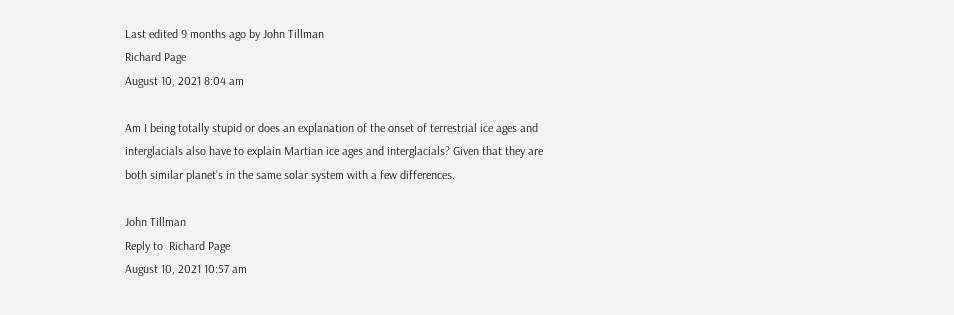Last edited 9 months ago by John Tillman
Richard Page
August 10, 2021 8:04 am

Am I being totally stupid or does an explanation of the onset of terrestrial ice ages and interglacials also have to explain Martian ice ages and interglacials? Given that they are both similar planet’s in the same solar system with a few differences.

John Tillman
Reply to  Richard Page
August 10, 2021 10:57 am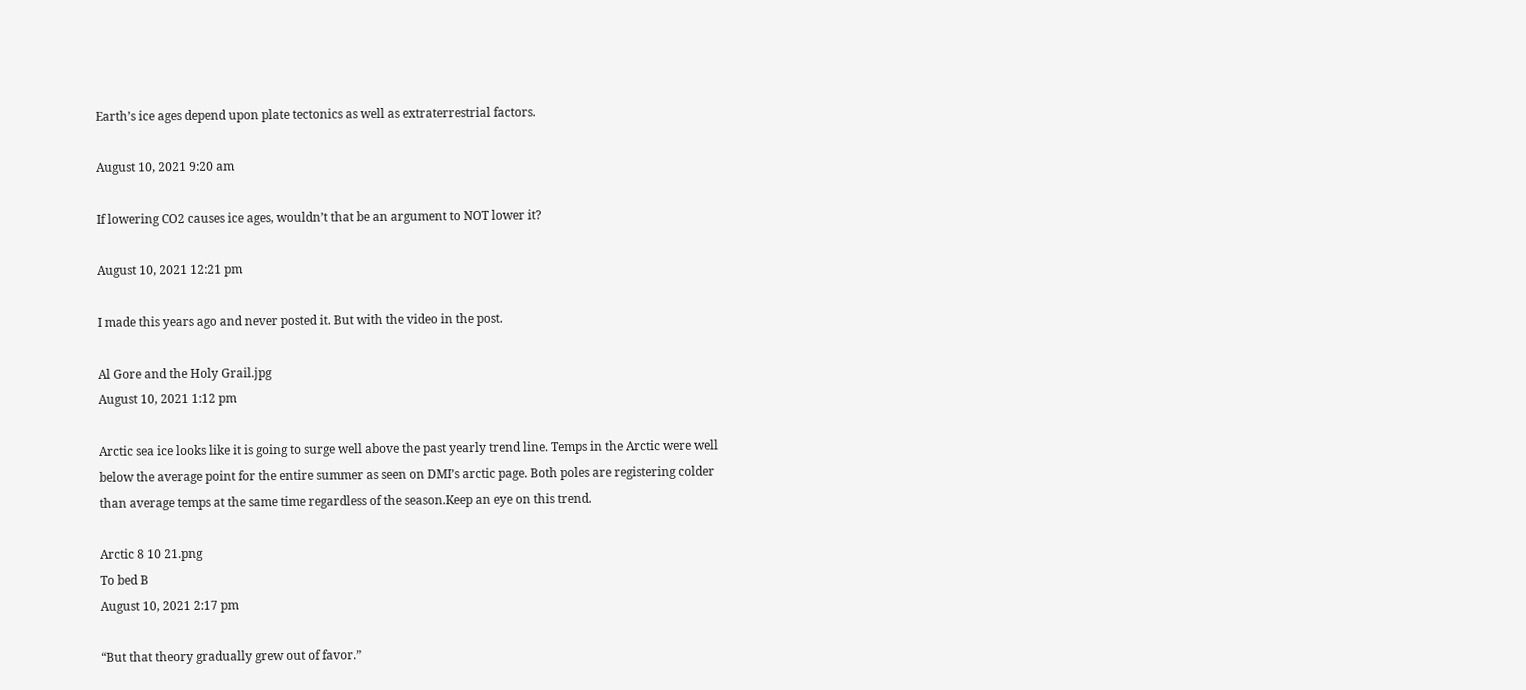Earth’s ice ages depend upon plate tectonics as well as extraterrestrial factors.

August 10, 2021 9:20 am

If lowering CO2 causes ice ages, wouldn’t that be an argument to NOT lower it?

August 10, 2021 12:21 pm

I made this years ago and never posted it. But with the video in the post.

Al Gore and the Holy Grail.jpg
August 10, 2021 1:12 pm

Arctic sea ice looks like it is going to surge well above the past yearly trend line. Temps in the Arctic were well below the average point for the entire summer as seen on DMI’s arctic page. Both poles are registering colder than average temps at the same time regardless of the season.Keep an eye on this trend.

Arctic 8 10 21.png
To bed B
August 10, 2021 2:17 pm

“But that theory gradually grew out of favor.”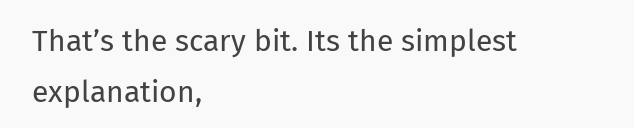That’s the scary bit. Its the simplest explanation,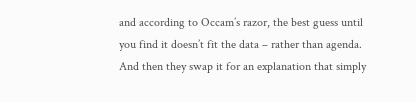and according to Occam’s razor, the best guess until you find it doesn’t fit the data – rather than agenda. And then they swap it for an explanation that simply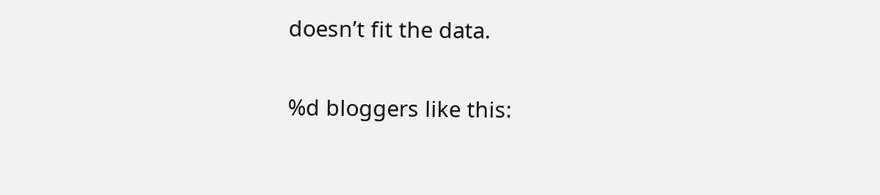doesn’t fit the data.

%d bloggers like this: